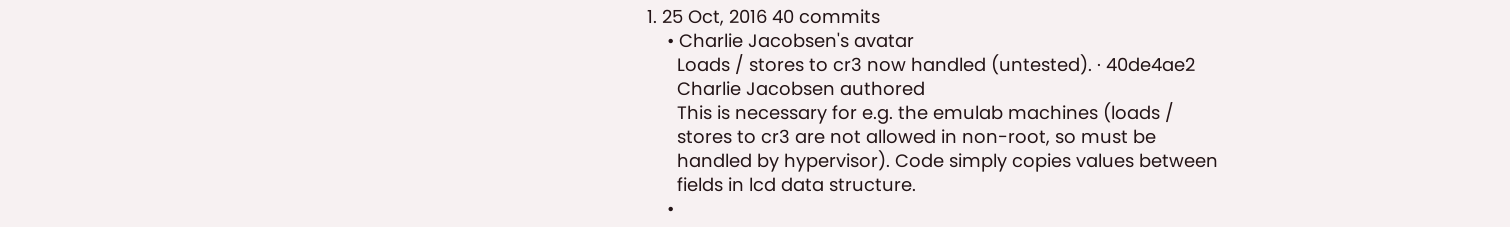1. 25 Oct, 2016 40 commits
    • Charlie Jacobsen's avatar
      Loads / stores to cr3 now handled (untested). · 40de4ae2
      Charlie Jacobsen authored
      This is necessary for e.g. the emulab machines (loads /
      stores to cr3 are not allowed in non-root, so must be
      handled by hypervisor). Code simply copies values between
      fields in lcd data structure.
    •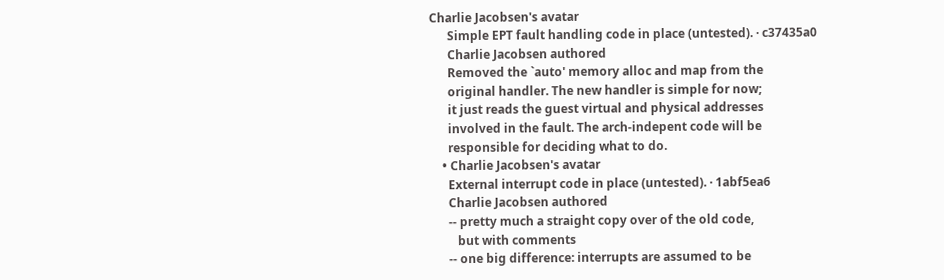Charlie Jacobsen's avatar
      Simple EPT fault handling code in place (untested). · c37435a0
      Charlie Jacobsen authored
      Removed the `auto' memory alloc and map from the
      original handler. The new handler is simple for now;
      it just reads the guest virtual and physical addresses
      involved in the fault. The arch-indepent code will be
      responsible for deciding what to do.
    • Charlie Jacobsen's avatar
      External interrupt code in place (untested). · 1abf5ea6
      Charlie Jacobsen authored
      -- pretty much a straight copy over of the old code,
         but with comments
      -- one big difference: interrupts are assumed to be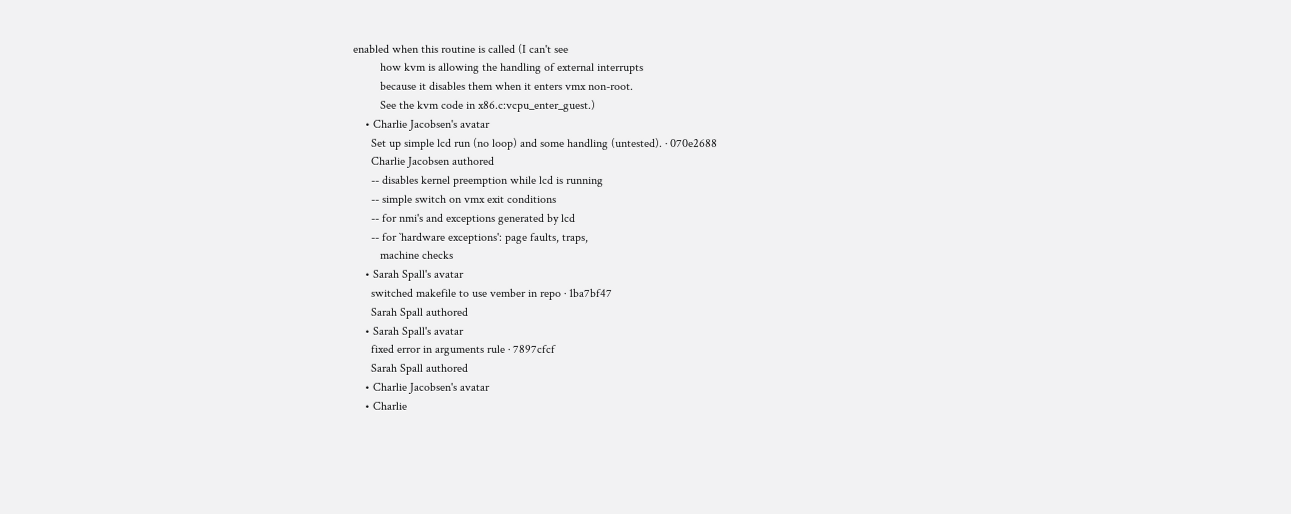enabled when this routine is called (I can't see
         how kvm is allowing the handling of external interrupts
         because it disables them when it enters vmx non-root.
         See the kvm code in x86.c:vcpu_enter_guest.)
    • Charlie Jacobsen's avatar
      Set up simple lcd run (no loop) and some handling (untested). · 070e2688
      Charlie Jacobsen authored
      -- disables kernel preemption while lcd is running
      -- simple switch on vmx exit conditions
      -- for nmi's and exceptions generated by lcd
      -- for `hardware exceptions': page faults, traps,
         machine checks
    • Sarah Spall's avatar
      switched makefile to use vember in repo · 1ba7bf47
      Sarah Spall authored
    • Sarah Spall's avatar
      fixed error in arguments rule · 7897cfcf
      Sarah Spall authored
    • Charlie Jacobsen's avatar
    • Charlie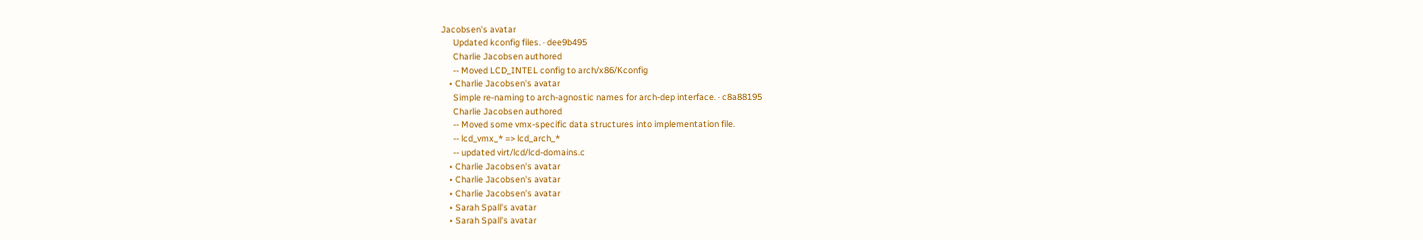Jacobsen's avatar
      Updated kconfig files. · dee9b495
      Charlie Jacobsen authored
      -- Moved LCD_INTEL config to arch/x86/Kconfig
    • Charlie Jacobsen's avatar
      Simple re-naming to arch-agnostic names for arch-dep interface. · c8a88195
      Charlie Jacobsen authored
      -- Moved some vmx-specific data structures into implementation file.
      -- lcd_vmx_* => lcd_arch_*
      -- updated virt/lcd/lcd-domains.c
    • Charlie Jacobsen's avatar
    • Charlie Jacobsen's avatar
    • Charlie Jacobsen's avatar
    • Sarah Spall's avatar
    • Sarah Spall's avatar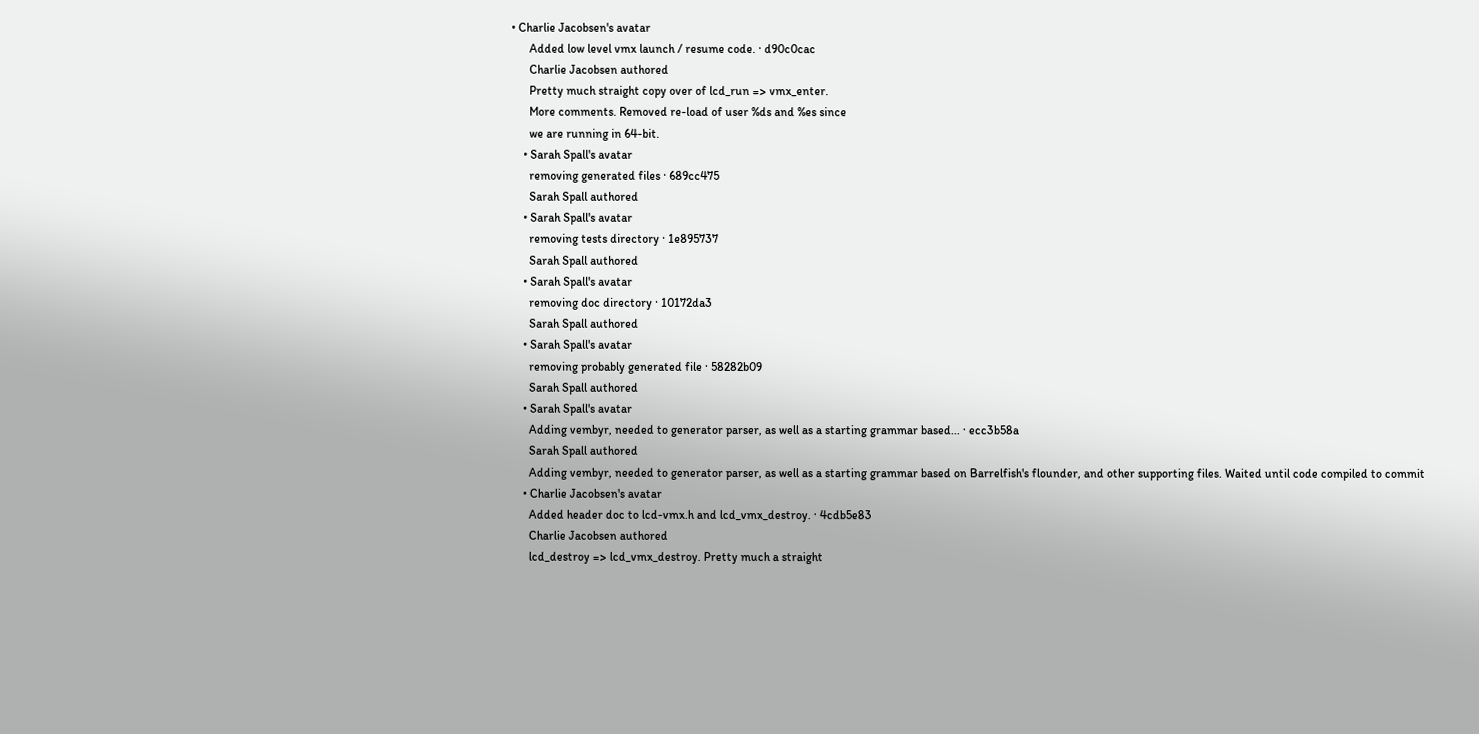• Charlie Jacobsen's avatar
      Added low level vmx launch / resume code. · d90c0cac
      Charlie Jacobsen authored
      Pretty much straight copy over of lcd_run => vmx_enter.
      More comments. Removed re-load of user %ds and %es since
      we are running in 64-bit.
    • Sarah Spall's avatar
      removing generated files · 689cc475
      Sarah Spall authored
    • Sarah Spall's avatar
      removing tests directory · 1e895737
      Sarah Spall authored
    • Sarah Spall's avatar
      removing doc directory · 10172da3
      Sarah Spall authored
    • Sarah Spall's avatar
      removing probably generated file · 58282b09
      Sarah Spall authored
    • Sarah Spall's avatar
      Adding vembyr, needed to generator parser, as well as a starting grammar based... · ecc3b58a
      Sarah Spall authored
      Adding vembyr, needed to generator parser, as well as a starting grammar based on Barrelfish's flounder, and other supporting files. Waited until code compiled to commit
    • Charlie Jacobsen's avatar
      Added header doc to lcd-vmx.h and lcd_vmx_destroy. · 4cdb5e83
      Charlie Jacobsen authored
      lcd_destroy => lcd_vmx_destroy. Pretty much a straight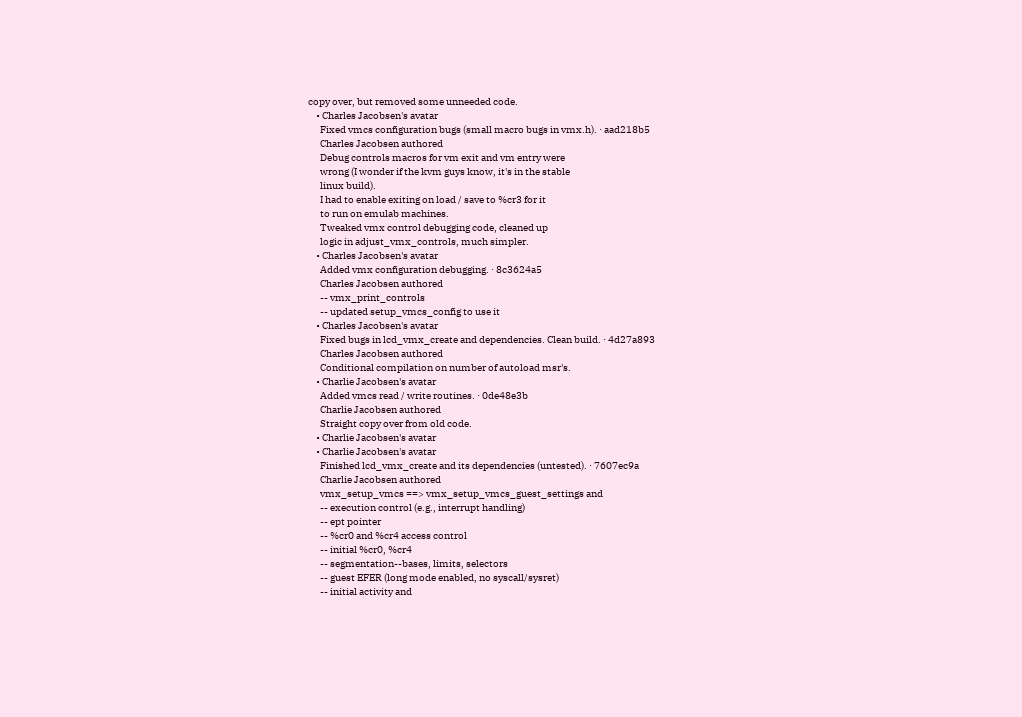copy over, but removed some unneeded code.
    • Charles Jacobsen's avatar
      Fixed vmcs configuration bugs (small macro bugs in vmx.h). · aad218b5
      Charles Jacobsen authored
      Debug controls macros for vm exit and vm entry were
      wrong (I wonder if the kvm guys know, it's in the stable
      linux build).
      I had to enable exiting on load / save to %cr3 for it
      to run on emulab machines.
      Tweaked vmx control debugging code, cleaned up
      logic in adjust_vmx_controls, much simpler.
    • Charles Jacobsen's avatar
      Added vmx configuration debugging. · 8c3624a5
      Charles Jacobsen authored
      -- vmx_print_controls
      -- updated setup_vmcs_config to use it
    • Charles Jacobsen's avatar
      Fixed bugs in lcd_vmx_create and dependencies. Clean build. · 4d27a893
      Charles Jacobsen authored
      Conditional compilation on number of autoload msr's.
    • Charlie Jacobsen's avatar
      Added vmcs read / write routines. · 0de48e3b
      Charlie Jacobsen authored
      Straight copy over from old code.
    • Charlie Jacobsen's avatar
    • Charlie Jacobsen's avatar
      Finished lcd_vmx_create and its dependencies (untested). · 7607ec9a
      Charlie Jacobsen authored
      vmx_setup_vmcs ==> vmx_setup_vmcs_guest_settings and
      -- execution control (e.g., interrupt handling)
      -- ept pointer
      -- %cr0 and %cr4 access control
      -- initial %cr0, %cr4
      -- segmentation--bases, limits, selectors
      -- guest EFER (long mode enabled, no syscall/sysret)
      -- initial activity and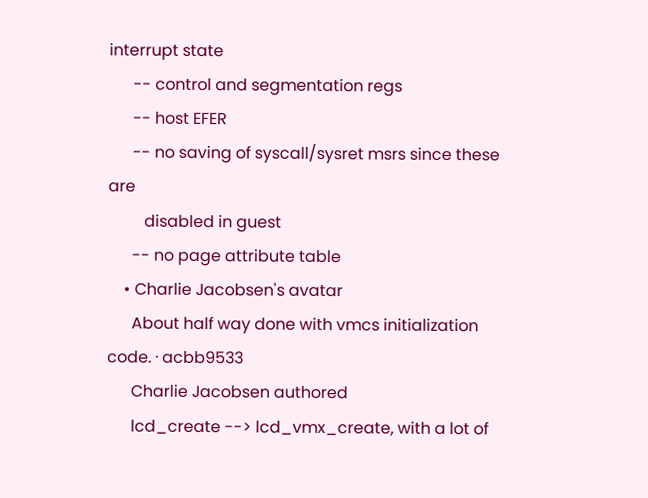interrupt state
      -- control and segmentation regs
      -- host EFER
      -- no saving of syscall/sysret msrs since these are
         disabled in guest
      -- no page attribute table
    • Charlie Jacobsen's avatar
      About half way done with vmcs initialization code. · acbb9533
      Charlie Jacobsen authored
      lcd_create --> lcd_vmx_create, with a lot of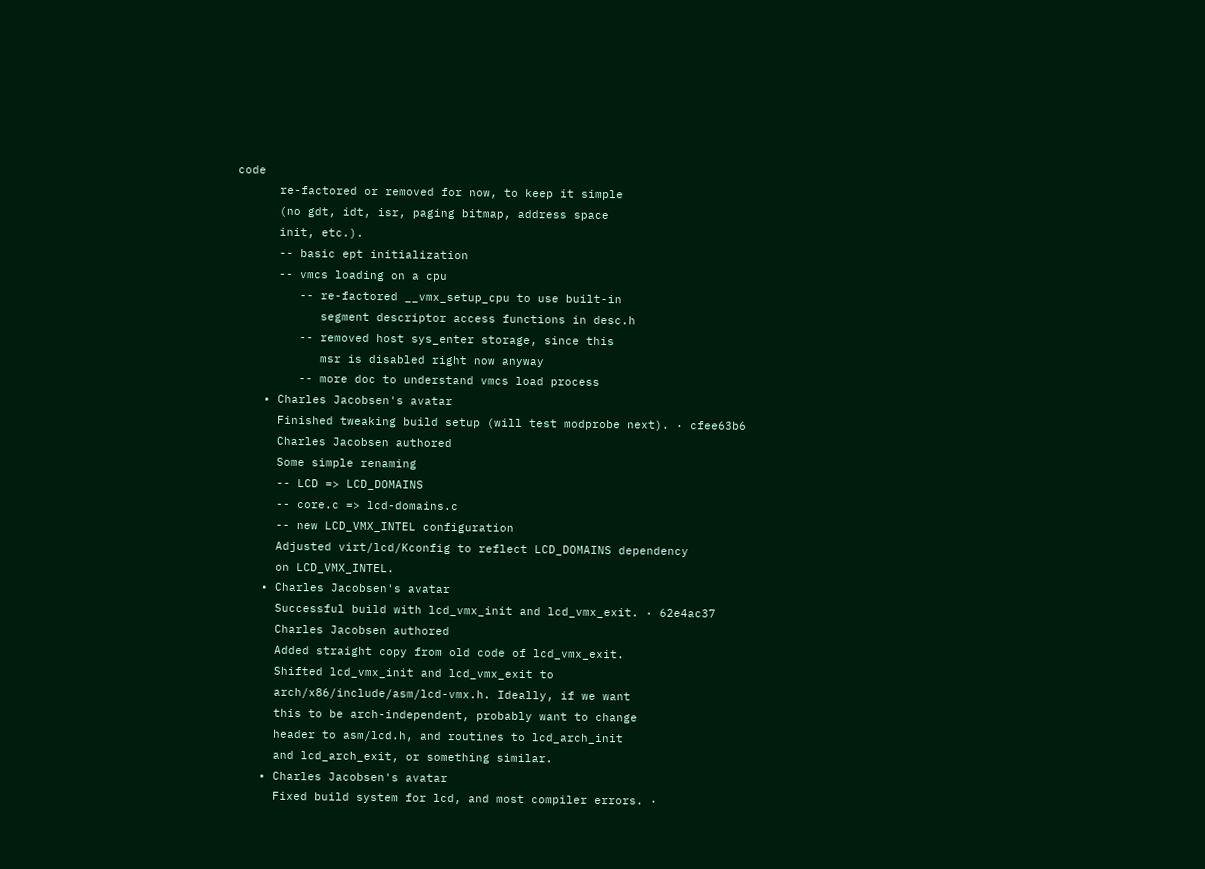code
      re-factored or removed for now, to keep it simple
      (no gdt, idt, isr, paging bitmap, address space
      init, etc.).
      -- basic ept initialization
      -- vmcs loading on a cpu
         -- re-factored __vmx_setup_cpu to use built-in
            segment descriptor access functions in desc.h
         -- removed host sys_enter storage, since this
            msr is disabled right now anyway
         -- more doc to understand vmcs load process
    • Charles Jacobsen's avatar
      Finished tweaking build setup (will test modprobe next). · cfee63b6
      Charles Jacobsen authored
      Some simple renaming
      -- LCD => LCD_DOMAINS
      -- core.c => lcd-domains.c
      -- new LCD_VMX_INTEL configuration
      Adjusted virt/lcd/Kconfig to reflect LCD_DOMAINS dependency
      on LCD_VMX_INTEL.
    • Charles Jacobsen's avatar
      Successful build with lcd_vmx_init and lcd_vmx_exit. · 62e4ac37
      Charles Jacobsen authored
      Added straight copy from old code of lcd_vmx_exit.
      Shifted lcd_vmx_init and lcd_vmx_exit to
      arch/x86/include/asm/lcd-vmx.h. Ideally, if we want
      this to be arch-independent, probably want to change
      header to asm/lcd.h, and routines to lcd_arch_init
      and lcd_arch_exit, or something similar.
    • Charles Jacobsen's avatar
      Fixed build system for lcd, and most compiler errors. ·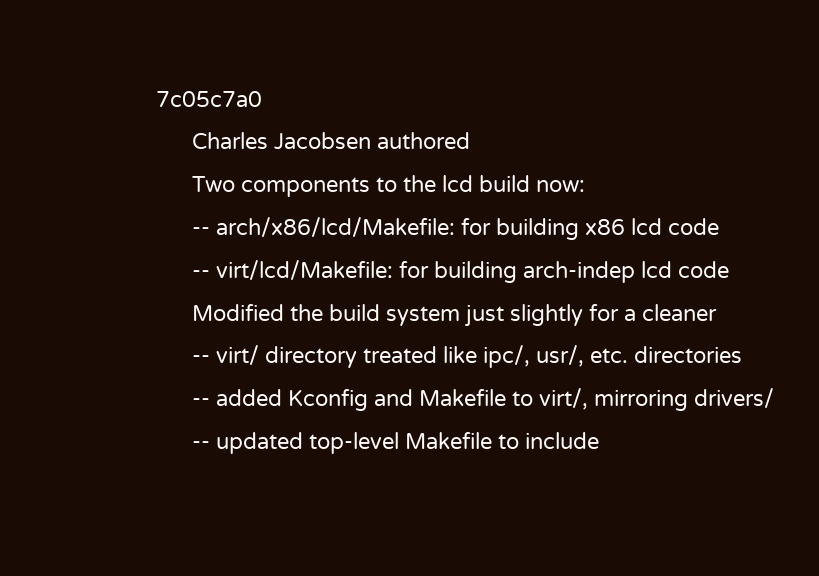7c05c7a0
      Charles Jacobsen authored
      Two components to the lcd build now:
      -- arch/x86/lcd/Makefile: for building x86 lcd code
      -- virt/lcd/Makefile: for building arch-indep lcd code
      Modified the build system just slightly for a cleaner
      -- virt/ directory treated like ipc/, usr/, etc. directories
      -- added Kconfig and Makefile to virt/, mirroring drivers/
      -- updated top-level Makefile to include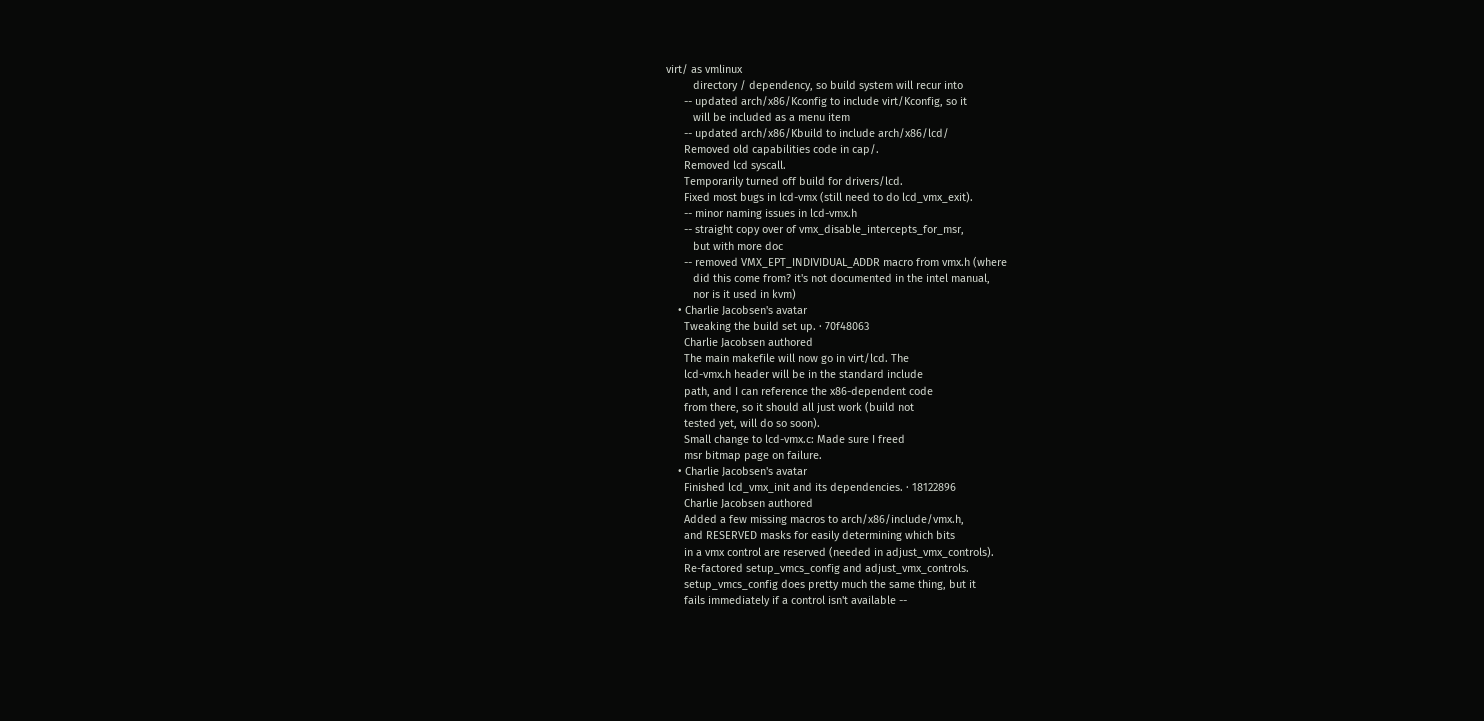virt/ as vmlinux
         directory / dependency, so build system will recur into
      -- updated arch/x86/Kconfig to include virt/Kconfig, so it
         will be included as a menu item
      -- updated arch/x86/Kbuild to include arch/x86/lcd/
      Removed old capabilities code in cap/.
      Removed lcd syscall.
      Temporarily turned off build for drivers/lcd.
      Fixed most bugs in lcd-vmx (still need to do lcd_vmx_exit).
      -- minor naming issues in lcd-vmx.h
      -- straight copy over of vmx_disable_intercepts_for_msr,
         but with more doc
      -- removed VMX_EPT_INDIVIDUAL_ADDR macro from vmx.h (where
         did this come from? it's not documented in the intel manual,
         nor is it used in kvm)
    • Charlie Jacobsen's avatar
      Tweaking the build set up. · 70f48063
      Charlie Jacobsen authored
      The main makefile will now go in virt/lcd. The
      lcd-vmx.h header will be in the standard include
      path, and I can reference the x86-dependent code
      from there, so it should all just work (build not
      tested yet, will do so soon).
      Small change to lcd-vmx.c: Made sure I freed
      msr bitmap page on failure.
    • Charlie Jacobsen's avatar
      Finished lcd_vmx_init and its dependencies. · 18122896
      Charlie Jacobsen authored
      Added a few missing macros to arch/x86/include/vmx.h,
      and RESERVED masks for easily determining which bits
      in a vmx control are reserved (needed in adjust_vmx_controls).
      Re-factored setup_vmcs_config and adjust_vmx_controls.
      setup_vmcs_config does pretty much the same thing, but it
      fails immediately if a control isn't available --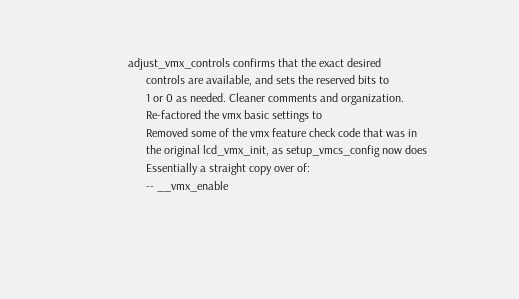adjust_vmx_controls confirms that the exact desired
      controls are available, and sets the reserved bits to
      1 or 0 as needed. Cleaner comments and organization.
      Re-factored the vmx basic settings to
      Removed some of the vmx feature check code that was in
      the original lcd_vmx_init, as setup_vmcs_config now does
      Essentially a straight copy over of:
      -- __vmx_enable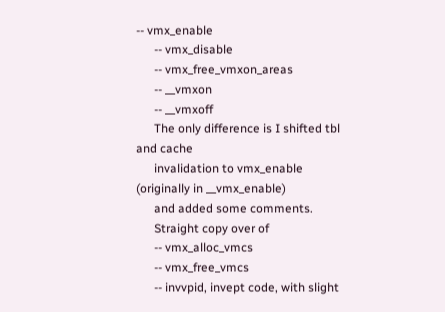-- vmx_enable
      -- vmx_disable
      -- vmx_free_vmxon_areas
      -- __vmxon
      -- __vmxoff
      The only difference is I shifted tbl and cache
      invalidation to vmx_enable (originally in __vmx_enable)
      and added some comments.
      Straight copy over of
      -- vmx_alloc_vmcs
      -- vmx_free_vmcs
      -- invvpid, invept code, with slight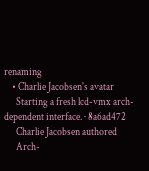renaming
    • Charlie Jacobsen's avatar
      Starting a fresh lcd-vmx arch-dependent interface. · 8a6ad472
      Charlie Jacobsen authored
      Arch-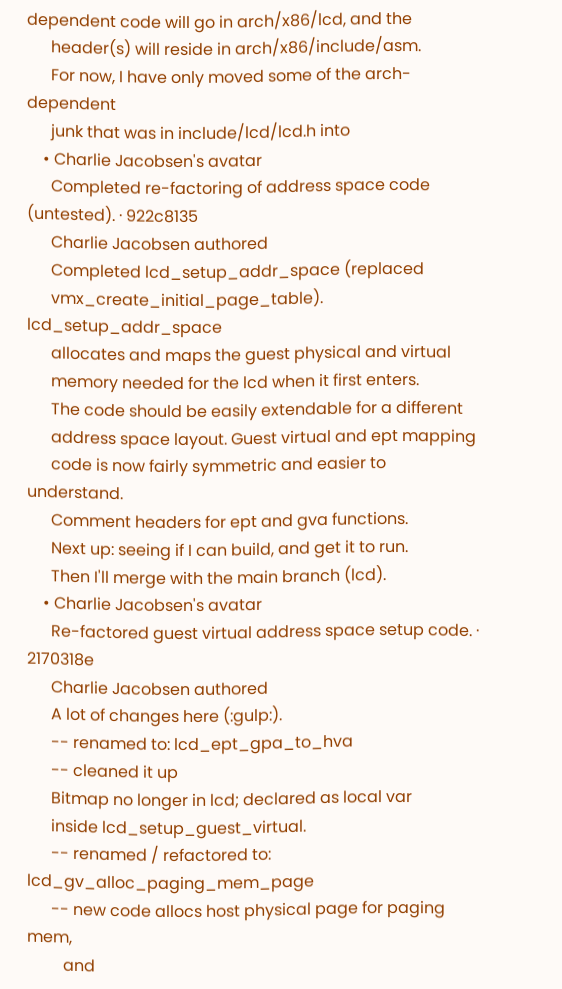dependent code will go in arch/x86/lcd, and the
      header(s) will reside in arch/x86/include/asm.
      For now, I have only moved some of the arch-dependent
      junk that was in include/lcd/lcd.h into
    • Charlie Jacobsen's avatar
      Completed re-factoring of address space code (untested). · 922c8135
      Charlie Jacobsen authored
      Completed lcd_setup_addr_space (replaced
      vmx_create_initial_page_table). lcd_setup_addr_space
      allocates and maps the guest physical and virtual
      memory needed for the lcd when it first enters.
      The code should be easily extendable for a different
      address space layout. Guest virtual and ept mapping
      code is now fairly symmetric and easier to understand.
      Comment headers for ept and gva functions.
      Next up: seeing if I can build, and get it to run.
      Then I'll merge with the main branch (lcd).
    • Charlie Jacobsen's avatar
      Re-factored guest virtual address space setup code. · 2170318e
      Charlie Jacobsen authored
      A lot of changes here (:gulp:).
      -- renamed to: lcd_ept_gpa_to_hva
      -- cleaned it up
      Bitmap no longer in lcd; declared as local var
      inside lcd_setup_guest_virtual.
      -- renamed / refactored to: lcd_gv_alloc_paging_mem_page
      -- new code allocs host physical page for paging mem,
         and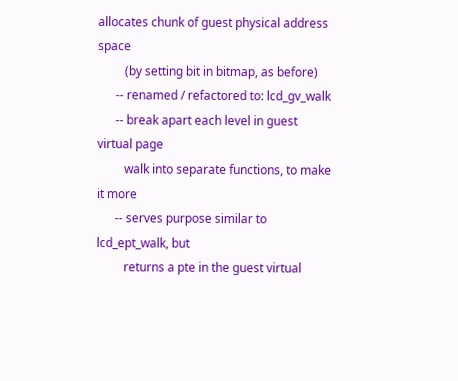allocates chunk of guest physical address space
         (by setting bit in bitmap, as before)
      -- renamed / refactored to: lcd_gv_walk
      -- break apart each level in guest virtual page
         walk into separate functions, to make it more
      -- serves purpose similar to lcd_ept_walk, but
         returns a pte in the guest virtual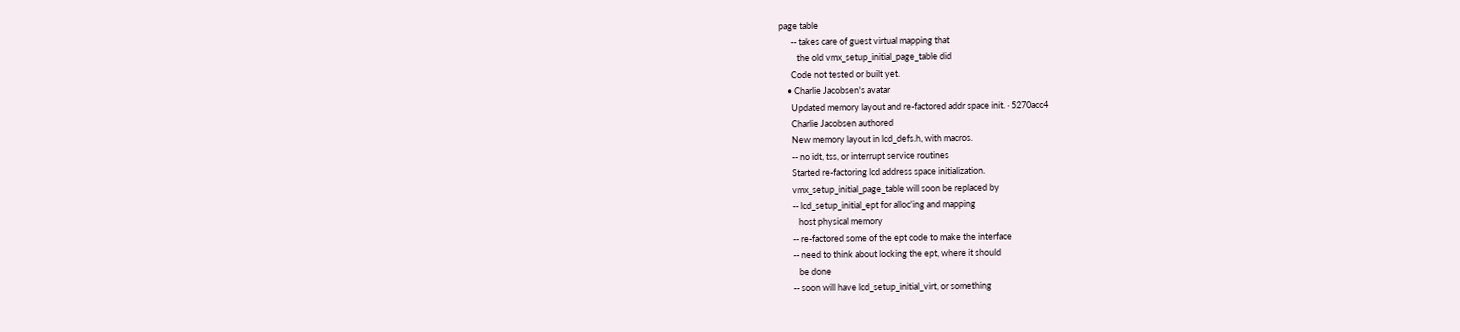page table
      -- takes care of guest virtual mapping that
         the old vmx_setup_initial_page_table did
      Code not tested or built yet.
    • Charlie Jacobsen's avatar
      Updated memory layout and re-factored addr space init. · 5270acc4
      Charlie Jacobsen authored
      New memory layout in lcd_defs.h, with macros.
      -- no idt, tss, or interrupt service routines
      Started re-factoring lcd address space initialization.
      vmx_setup_initial_page_table will soon be replaced by
      -- lcd_setup_initial_ept for alloc'ing and mapping
         host physical memory
      -- re-factored some of the ept code to make the interface
      -- need to think about locking the ept, where it should
         be done
      -- soon will have lcd_setup_initial_virt, or something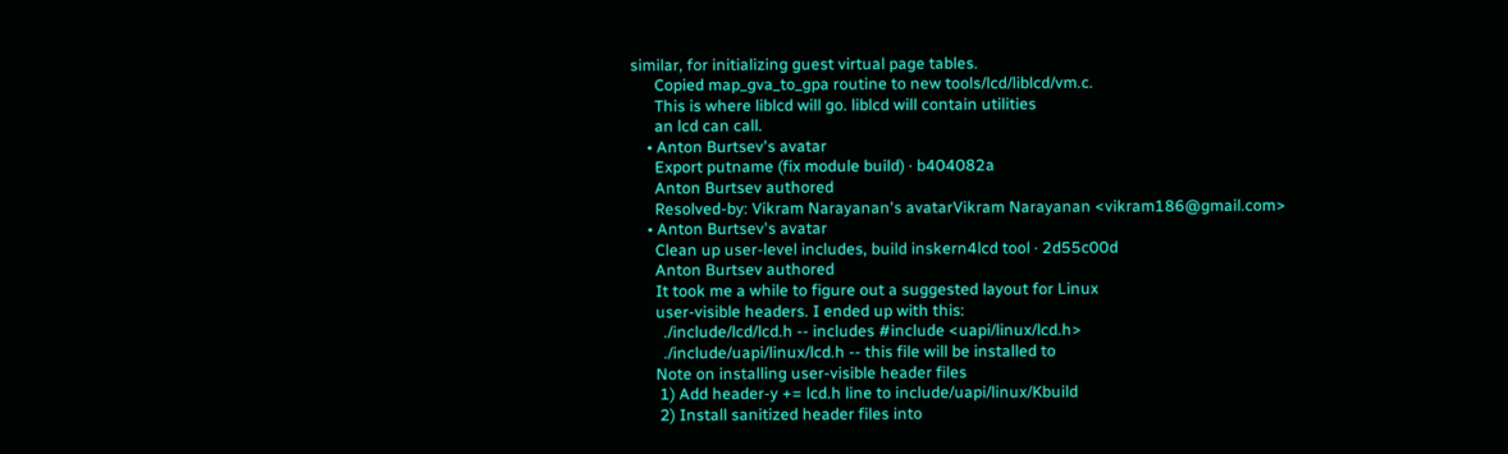similar, for initializing guest virtual page tables.
      Copied map_gva_to_gpa routine to new tools/lcd/liblcd/vm.c.
      This is where liblcd will go. liblcd will contain utilities
      an lcd can call.
    • Anton Burtsev's avatar
      Export putname (fix module build) · b404082a
      Anton Burtsev authored
      Resolved-by: Vikram Narayanan's avatarVikram Narayanan <vikram186@gmail.com>
    • Anton Burtsev's avatar
      Clean up user-level includes, build inskern4lcd tool · 2d55c00d
      Anton Burtsev authored
      It took me a while to figure out a suggested layout for Linux
      user-visible headers. I ended up with this:
        ./include/lcd/lcd.h -- includes #include <uapi/linux/lcd.h>
        ./include/uapi/linux/lcd.h -- this file will be installed to
      Note on installing user-visible header files
       1) Add header-y += lcd.h line to include/uapi/linux/Kbuild
       2) Install sanitized header files into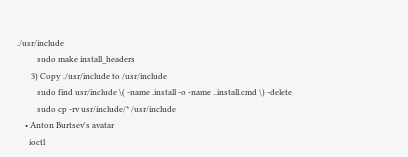./usr/include
          sudo make install_headers
       3) Copy ./usr/include to /usr/include
          sudo find usr/include \( -name .install -o -name ..install.cmd \) -delete
          sudo cp -rv usr/include/* /usr/include
    • Anton Burtsev's avatar
      ioctl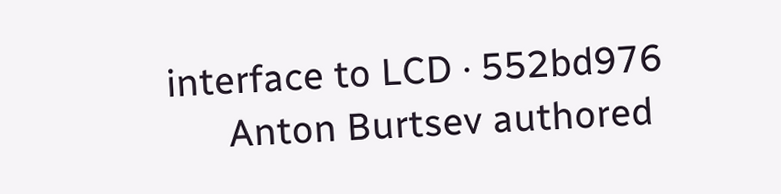interface to LCD · 552bd976
      Anton Burtsev authored